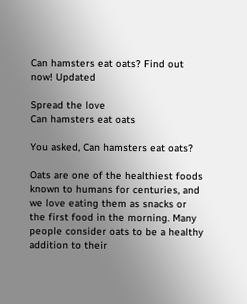Can hamsters eat oats? Find out now! Updated

Spread the love
Can hamsters eat oats

You asked, Can hamsters eat oats?

Oats are one of the healthiest foods known to humans for centuries, and we love eating them as snacks or the first food in the morning. Many people consider oats to be a healthy addition to their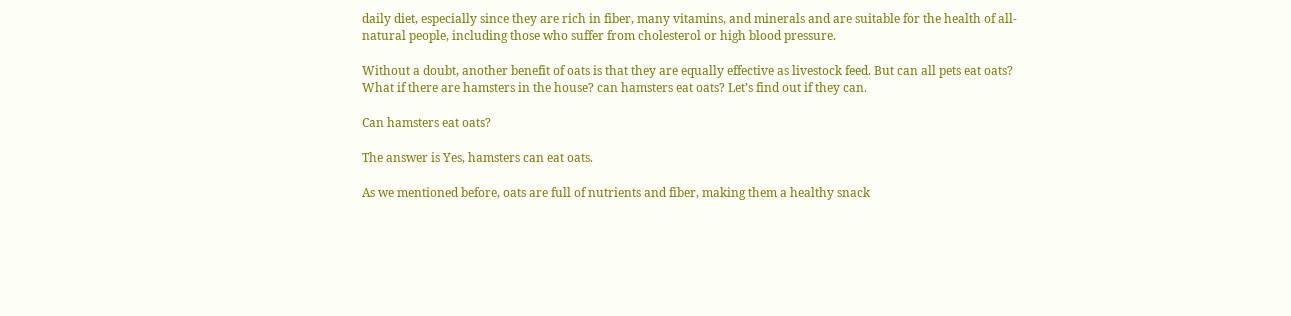daily diet, especially since they are rich in fiber, many vitamins, and minerals and are suitable for the health of all-natural people, including those who suffer from cholesterol or high blood pressure.

Without a doubt, another benefit of oats is that they are equally effective as livestock feed. But can all pets eat oats? What if there are hamsters in the house? can hamsters eat oats? Let’s find out if they can.

Can hamsters eat oats?

The answer is Yes, hamsters can eat oats.

As we mentioned before, oats are full of nutrients and fiber, making them a healthy snack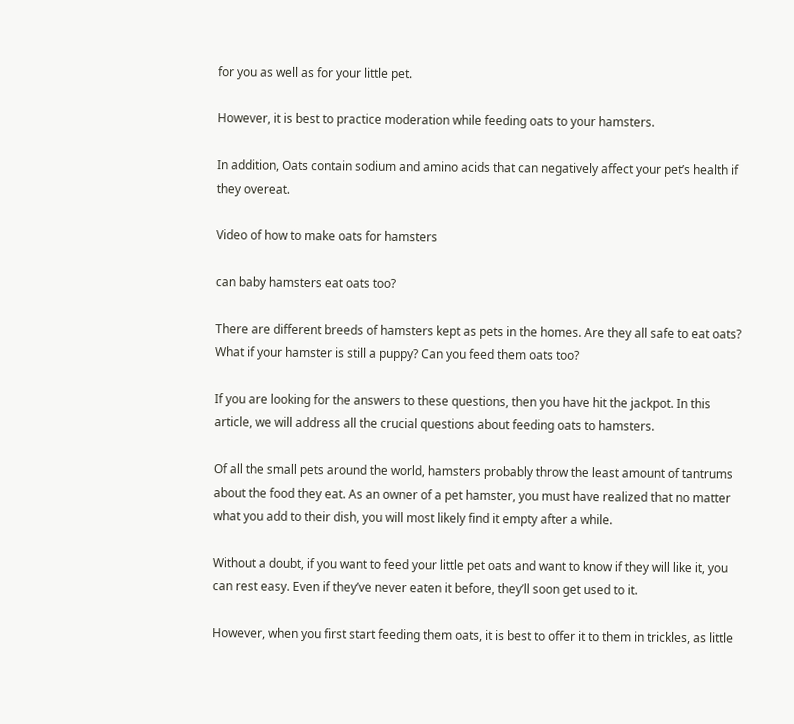for you as well as for your little pet.

However, it is best to practice moderation while feeding oats to your hamsters.

In addition, Oats contain sodium and amino acids that can negatively affect your pet’s health if they overeat.

Video of how to make oats for hamsters

can baby hamsters eat oats too?

There are different breeds of hamsters kept as pets in the homes. Are they all safe to eat oats? What if your hamster is still a puppy? Can you feed them oats too?

If you are looking for the answers to these questions, then you have hit the jackpot. In this article, we will address all the crucial questions about feeding oats to hamsters.

Of all the small pets around the world, hamsters probably throw the least amount of tantrums about the food they eat. As an owner of a pet hamster, you must have realized that no matter what you add to their dish, you will most likely find it empty after a while.

Without a doubt, if you want to feed your little pet oats and want to know if they will like it, you can rest easy. Even if they’ve never eaten it before, they’ll soon get used to it.

However, when you first start feeding them oats, it is best to offer it to them in trickles, as little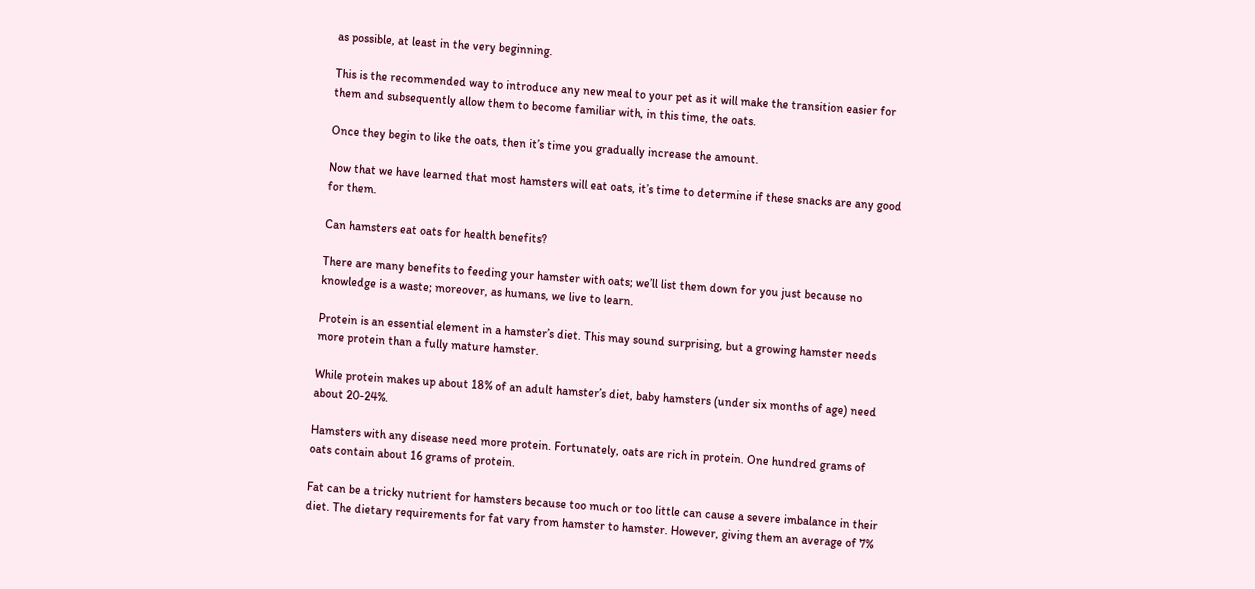as possible, at least in the very beginning.

This is the recommended way to introduce any new meal to your pet as it will make the transition easier for them and subsequently allow them to become familiar with, in this time, the oats.

Once they begin to like the oats, then it’s time you gradually increase the amount.

Now that we have learned that most hamsters will eat oats, it’s time to determine if these snacks are any good for them.

Can hamsters eat oats for health benefits?

There are many benefits to feeding your hamster with oats; we’ll list them down for you just because no knowledge is a waste; moreover, as humans, we live to learn.

Protein is an essential element in a hamster’s diet. This may sound surprising, but a growing hamster needs more protein than a fully mature hamster.

While protein makes up about 18% of an adult hamster’s diet, baby hamsters (under six months of age) need about 20-24%.

Hamsters with any disease need more protein. Fortunately, oats are rich in protein. One hundred grams of oats contain about 16 grams of protein.

Fat can be a tricky nutrient for hamsters because too much or too little can cause a severe imbalance in their diet. The dietary requirements for fat vary from hamster to hamster. However, giving them an average of 7%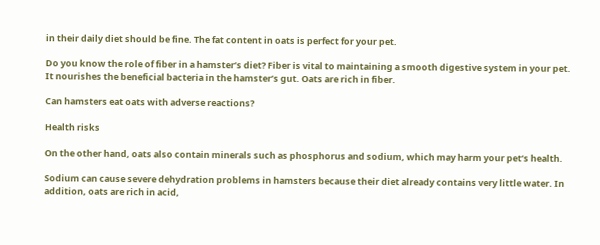in their daily diet should be fine. The fat content in oats is perfect for your pet.

Do you know the role of fiber in a hamster’s diet? Fiber is vital to maintaining a smooth digestive system in your pet. It nourishes the beneficial bacteria in the hamster’s gut. Oats are rich in fiber.

Can hamsters eat oats with adverse reactions?

Health risks

On the other hand, oats also contain minerals such as phosphorus and sodium, which may harm your pet’s health.

Sodium can cause severe dehydration problems in hamsters because their diet already contains very little water. In addition, oats are rich in acid,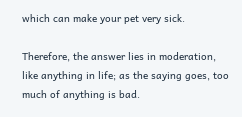which can make your pet very sick.

Therefore, the answer lies in moderation, like anything in life; as the saying goes, too much of anything is bad.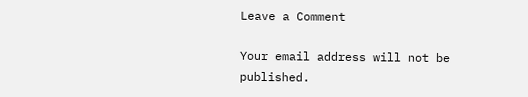Leave a Comment

Your email address will not be published.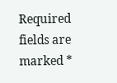Required fields are marked *